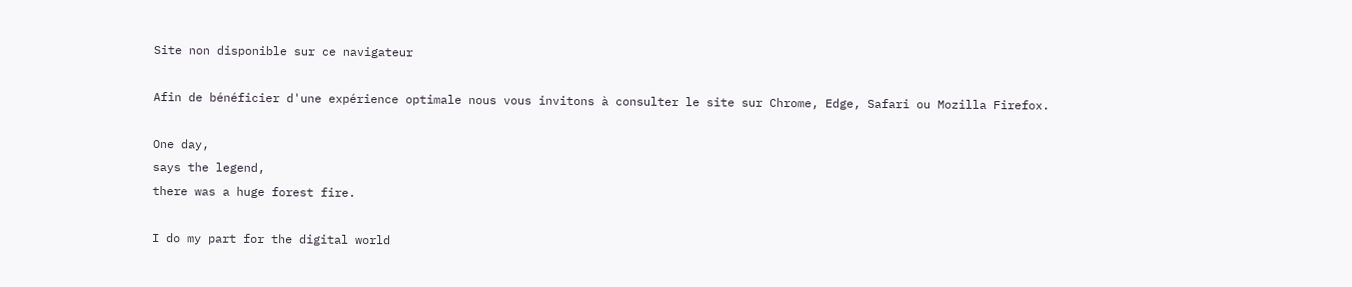Site non disponible sur ce navigateur

Afin de bénéficier d'une expérience optimale nous vous invitons à consulter le site sur Chrome, Edge, Safari ou Mozilla Firefox.

One day,
says the legend,
there was a huge forest fire.

I do my part for the digital world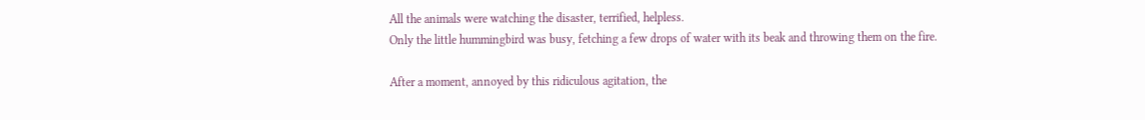All the animals were watching the disaster, terrified, helpless.
Only the little hummingbird was busy, fetching a few drops of water with its beak and throwing them on the fire.

After a moment, annoyed by this ridiculous agitation, the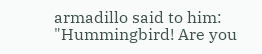armadillo said to him: "Hummingbird! Are you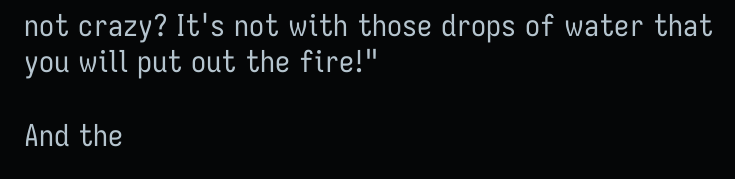not crazy? It's not with those drops of water that you will put out the fire!"

And the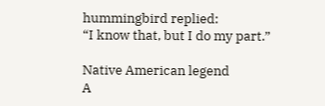hummingbird replied:
“I know that, but I do my part.”

Native American legend
A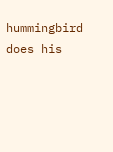hummingbird does his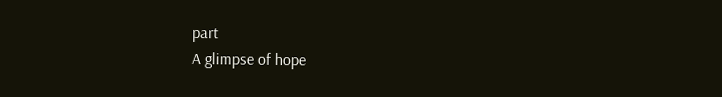part
A glimpse of hope